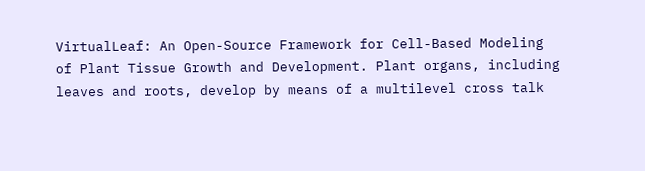VirtualLeaf: An Open-Source Framework for Cell-Based Modeling of Plant Tissue Growth and Development. Plant organs, including leaves and roots, develop by means of a multilevel cross talk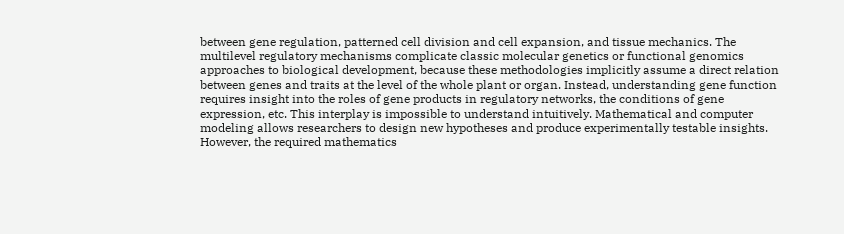between gene regulation, patterned cell division and cell expansion, and tissue mechanics. The multilevel regulatory mechanisms complicate classic molecular genetics or functional genomics approaches to biological development, because these methodologies implicitly assume a direct relation between genes and traits at the level of the whole plant or organ. Instead, understanding gene function requires insight into the roles of gene products in regulatory networks, the conditions of gene expression, etc. This interplay is impossible to understand intuitively. Mathematical and computer modeling allows researchers to design new hypotheses and produce experimentally testable insights. However, the required mathematics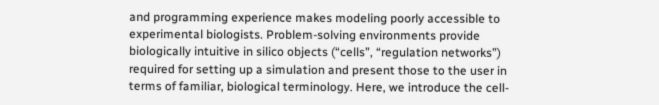and programming experience makes modeling poorly accessible to experimental biologists. Problem-solving environments provide biologically intuitive in silico objects (“cells”, “regulation networks”) required for setting up a simulation and present those to the user in terms of familiar, biological terminology. Here, we introduce the cell-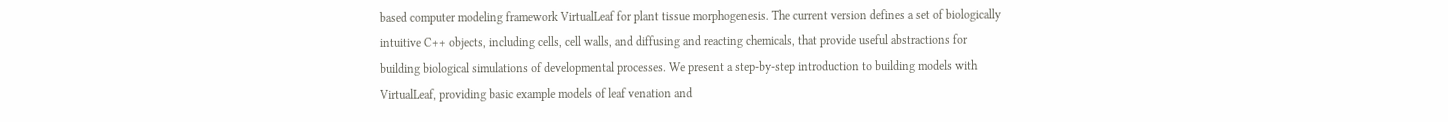based computer modeling framework VirtualLeaf for plant tissue morphogenesis. The current version defines a set of biologically intuitive C++ objects, including cells, cell walls, and diffusing and reacting chemicals, that provide useful abstractions for building biological simulations of developmental processes. We present a step-by-step introduction to building models with VirtualLeaf, providing basic example models of leaf venation and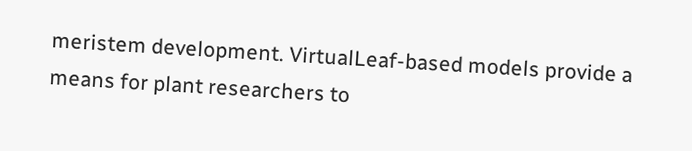meristem development. VirtualLeaf-based models provide a means for plant researchers to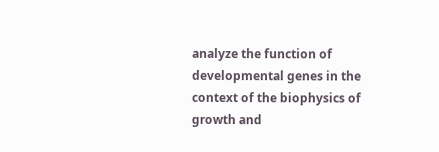analyze the function of developmental genes in the context of the biophysics of growth and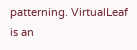patterning. VirtualLeaf is an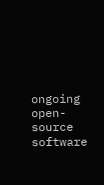ongoing open-source software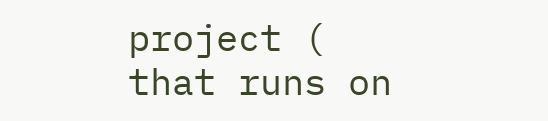project ( that runs on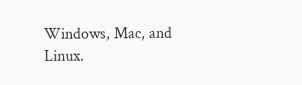Windows, Mac, and Linux.